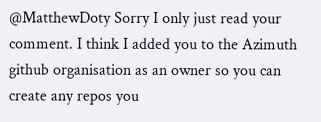@MatthewDoty Sorry I only just read your comment. I think I added you to the Azimuth github organisation as an owner so you can create any repos you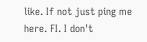like. If not just ping me here. FI. I don't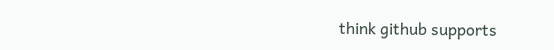think github supports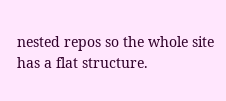nested repos so the whole site has a flat structure.